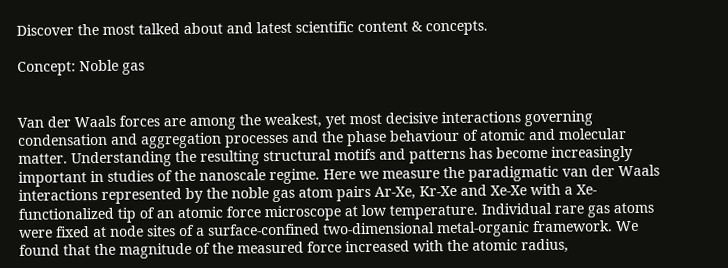Discover the most talked about and latest scientific content & concepts.

Concept: Noble gas


Van der Waals forces are among the weakest, yet most decisive interactions governing condensation and aggregation processes and the phase behaviour of atomic and molecular matter. Understanding the resulting structural motifs and patterns has become increasingly important in studies of the nanoscale regime. Here we measure the paradigmatic van der Waals interactions represented by the noble gas atom pairs Ar-Xe, Kr-Xe and Xe-Xe with a Xe-functionalized tip of an atomic force microscope at low temperature. Individual rare gas atoms were fixed at node sites of a surface-confined two-dimensional metal-organic framework. We found that the magnitude of the measured force increased with the atomic radius,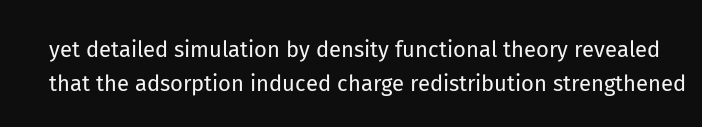yet detailed simulation by density functional theory revealed that the adsorption induced charge redistribution strengthened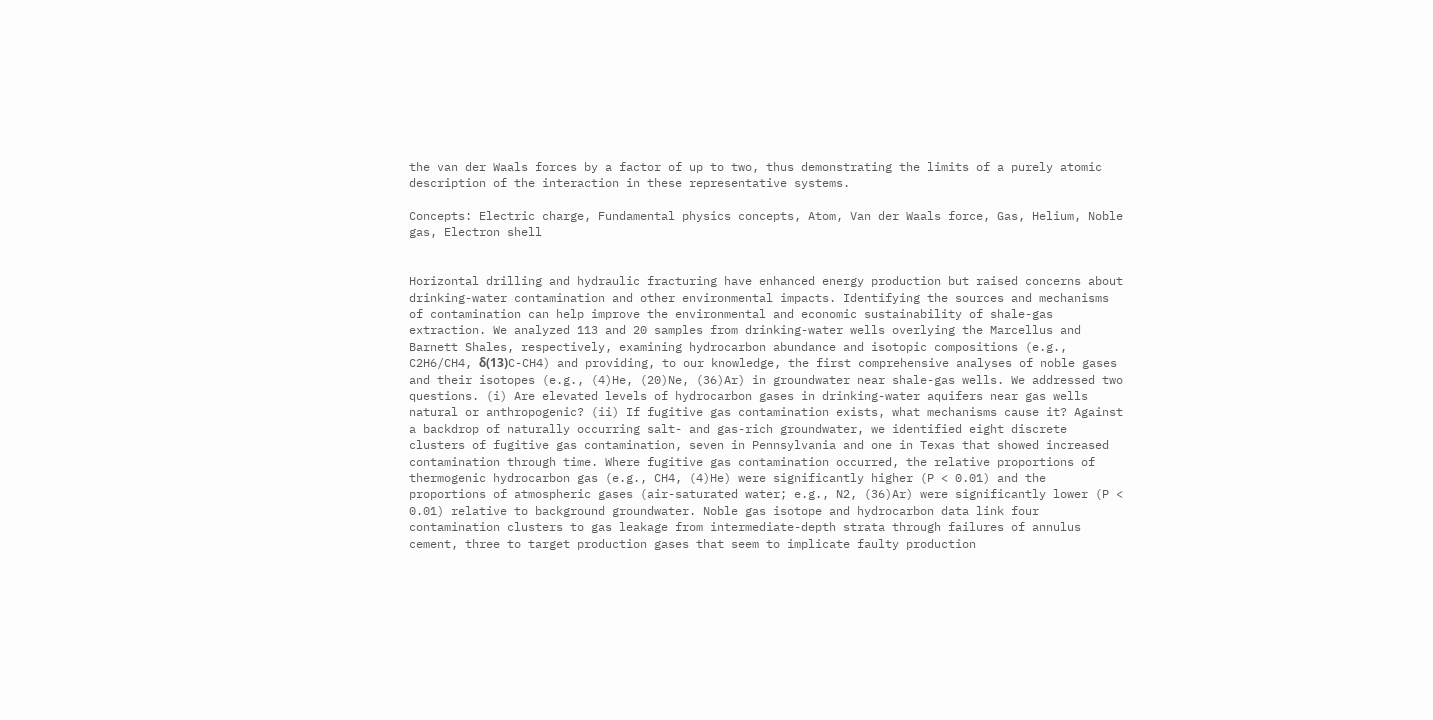the van der Waals forces by a factor of up to two, thus demonstrating the limits of a purely atomic description of the interaction in these representative systems.

Concepts: Electric charge, Fundamental physics concepts, Atom, Van der Waals force, Gas, Helium, Noble gas, Electron shell


Horizontal drilling and hydraulic fracturing have enhanced energy production but raised concerns about drinking-water contamination and other environmental impacts. Identifying the sources and mechanisms of contamination can help improve the environmental and economic sustainability of shale-gas extraction. We analyzed 113 and 20 samples from drinking-water wells overlying the Marcellus and Barnett Shales, respectively, examining hydrocarbon abundance and isotopic compositions (e.g., C2H6/CH4, δ(13)C-CH4) and providing, to our knowledge, the first comprehensive analyses of noble gases and their isotopes (e.g., (4)He, (20)Ne, (36)Ar) in groundwater near shale-gas wells. We addressed two questions. (i) Are elevated levels of hydrocarbon gases in drinking-water aquifers near gas wells natural or anthropogenic? (ii) If fugitive gas contamination exists, what mechanisms cause it? Against a backdrop of naturally occurring salt- and gas-rich groundwater, we identified eight discrete clusters of fugitive gas contamination, seven in Pennsylvania and one in Texas that showed increased contamination through time. Where fugitive gas contamination occurred, the relative proportions of thermogenic hydrocarbon gas (e.g., CH4, (4)He) were significantly higher (P < 0.01) and the proportions of atmospheric gases (air-saturated water; e.g., N2, (36)Ar) were significantly lower (P < 0.01) relative to background groundwater. Noble gas isotope and hydrocarbon data link four contamination clusters to gas leakage from intermediate-depth strata through failures of annulus cement, three to target production gases that seem to implicate faulty production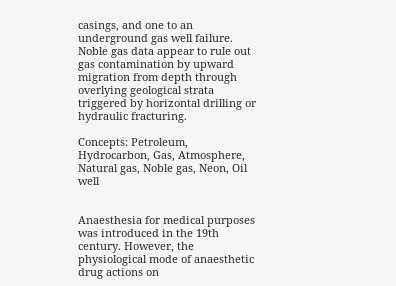casings, and one to an underground gas well failure. Noble gas data appear to rule out gas contamination by upward migration from depth through overlying geological strata triggered by horizontal drilling or hydraulic fracturing.

Concepts: Petroleum, Hydrocarbon, Gas, Atmosphere, Natural gas, Noble gas, Neon, Oil well


Anaesthesia for medical purposes was introduced in the 19th century. However, the physiological mode of anaesthetic drug actions on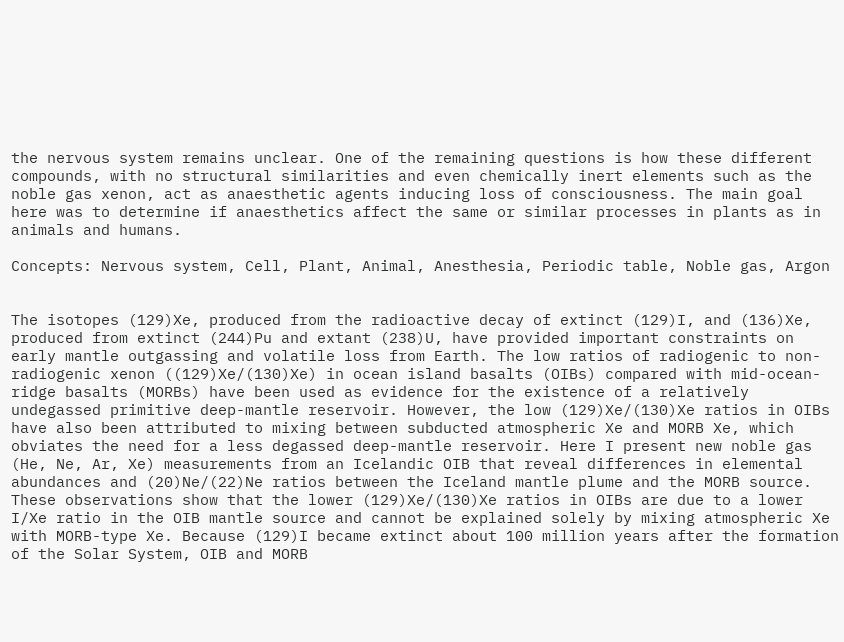the nervous system remains unclear. One of the remaining questions is how these different compounds, with no structural similarities and even chemically inert elements such as the noble gas xenon, act as anaesthetic agents inducing loss of consciousness. The main goal here was to determine if anaesthetics affect the same or similar processes in plants as in animals and humans.

Concepts: Nervous system, Cell, Plant, Animal, Anesthesia, Periodic table, Noble gas, Argon


The isotopes (129)Xe, produced from the radioactive decay of extinct (129)I, and (136)Xe, produced from extinct (244)Pu and extant (238)U, have provided important constraints on early mantle outgassing and volatile loss from Earth. The low ratios of radiogenic to non-radiogenic xenon ((129)Xe/(130)Xe) in ocean island basalts (OIBs) compared with mid-ocean-ridge basalts (MORBs) have been used as evidence for the existence of a relatively undegassed primitive deep-mantle reservoir. However, the low (129)Xe/(130)Xe ratios in OIBs have also been attributed to mixing between subducted atmospheric Xe and MORB Xe, which obviates the need for a less degassed deep-mantle reservoir. Here I present new noble gas (He, Ne, Ar, Xe) measurements from an Icelandic OIB that reveal differences in elemental abundances and (20)Ne/(22)Ne ratios between the Iceland mantle plume and the MORB source. These observations show that the lower (129)Xe/(130)Xe ratios in OIBs are due to a lower I/Xe ratio in the OIB mantle source and cannot be explained solely by mixing atmospheric Xe with MORB-type Xe. Because (129)I became extinct about 100 million years after the formation of the Solar System, OIB and MORB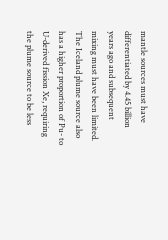mantle sources must have differentiated by 4.45 billion years ago and subsequent mixing must have been limited. The Iceland plume source also has a higher proportion of Pu- to U-derived fission Xe, requiring the plume source to be less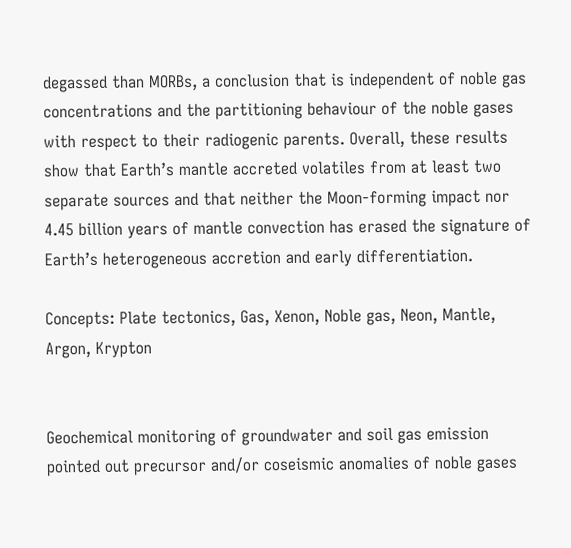degassed than MORBs, a conclusion that is independent of noble gas concentrations and the partitioning behaviour of the noble gases with respect to their radiogenic parents. Overall, these results show that Earth’s mantle accreted volatiles from at least two separate sources and that neither the Moon-forming impact nor 4.45 billion years of mantle convection has erased the signature of Earth’s heterogeneous accretion and early differentiation.

Concepts: Plate tectonics, Gas, Xenon, Noble gas, Neon, Mantle, Argon, Krypton


Geochemical monitoring of groundwater and soil gas emission pointed out precursor and/or coseismic anomalies of noble gases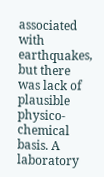associated with earthquakes, but there was lack of plausible physico-chemical basis. A laboratory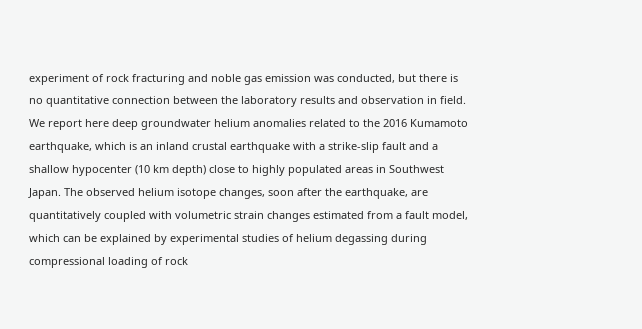experiment of rock fracturing and noble gas emission was conducted, but there is no quantitative connection between the laboratory results and observation in field. We report here deep groundwater helium anomalies related to the 2016 Kumamoto earthquake, which is an inland crustal earthquake with a strike-slip fault and a shallow hypocenter (10 km depth) close to highly populated areas in Southwest Japan. The observed helium isotope changes, soon after the earthquake, are quantitatively coupled with volumetric strain changes estimated from a fault model, which can be explained by experimental studies of helium degassing during compressional loading of rock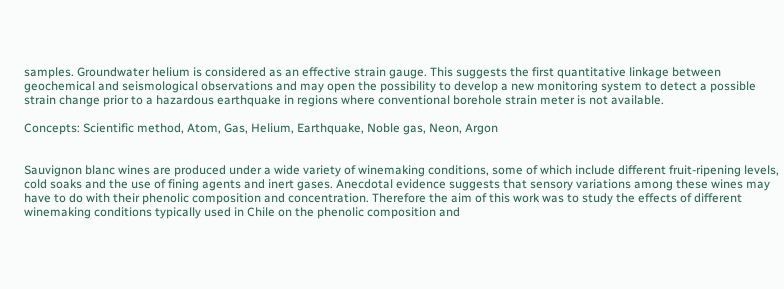samples. Groundwater helium is considered as an effective strain gauge. This suggests the first quantitative linkage between geochemical and seismological observations and may open the possibility to develop a new monitoring system to detect a possible strain change prior to a hazardous earthquake in regions where conventional borehole strain meter is not available.

Concepts: Scientific method, Atom, Gas, Helium, Earthquake, Noble gas, Neon, Argon


Sauvignon blanc wines are produced under a wide variety of winemaking conditions, some of which include different fruit-ripening levels, cold soaks and the use of fining agents and inert gases. Anecdotal evidence suggests that sensory variations among these wines may have to do with their phenolic composition and concentration. Therefore the aim of this work was to study the effects of different winemaking conditions typically used in Chile on the phenolic composition and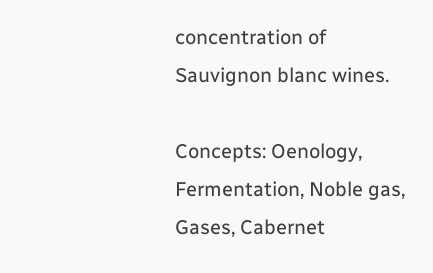concentration of Sauvignon blanc wines.

Concepts: Oenology, Fermentation, Noble gas, Gases, Cabernet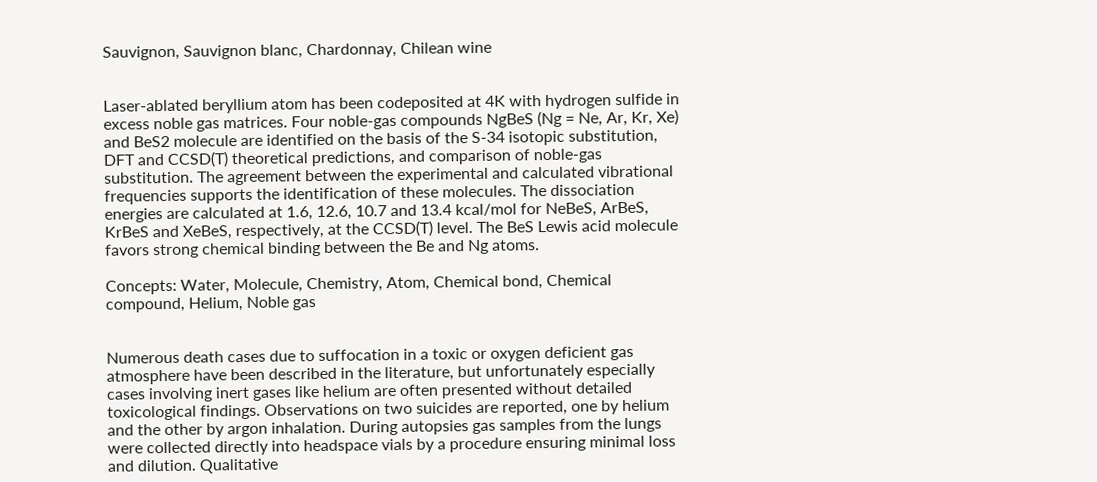Sauvignon, Sauvignon blanc, Chardonnay, Chilean wine


Laser-ablated beryllium atom has been codeposited at 4K with hydrogen sulfide in excess noble gas matrices. Four noble-gas compounds NgBeS (Ng = Ne, Ar, Kr, Xe) and BeS2 molecule are identified on the basis of the S-34 isotopic substitution, DFT and CCSD(T) theoretical predictions, and comparison of noble-gas substitution. The agreement between the experimental and calculated vibrational frequencies supports the identification of these molecules. The dissociation energies are calculated at 1.6, 12.6, 10.7 and 13.4 kcal/mol for NeBeS, ArBeS, KrBeS and XeBeS, respectively, at the CCSD(T) level. The BeS Lewis acid molecule favors strong chemical binding between the Be and Ng atoms.

Concepts: Water, Molecule, Chemistry, Atom, Chemical bond, Chemical compound, Helium, Noble gas


Numerous death cases due to suffocation in a toxic or oxygen deficient gas atmosphere have been described in the literature, but unfortunately especially cases involving inert gases like helium are often presented without detailed toxicological findings. Observations on two suicides are reported, one by helium and the other by argon inhalation. During autopsies gas samples from the lungs were collected directly into headspace vials by a procedure ensuring minimal loss and dilution. Qualitative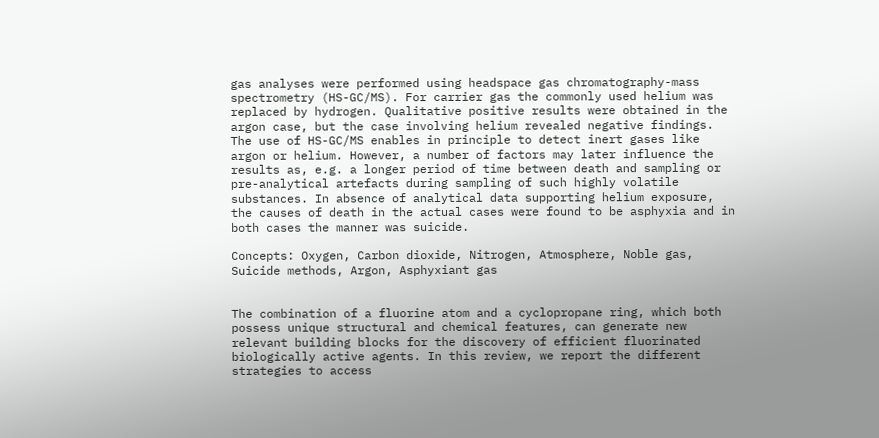gas analyses were performed using headspace gas chromatography-mass spectrometry (HS-GC/MS). For carrier gas the commonly used helium was replaced by hydrogen. Qualitative positive results were obtained in the argon case, but the case involving helium revealed negative findings. The use of HS-GC/MS enables in principle to detect inert gases like argon or helium. However, a number of factors may later influence the results as, e.g. a longer period of time between death and sampling or pre-analytical artefacts during sampling of such highly volatile substances. In absence of analytical data supporting helium exposure, the causes of death in the actual cases were found to be asphyxia and in both cases the manner was suicide.

Concepts: Oxygen, Carbon dioxide, Nitrogen, Atmosphere, Noble gas, Suicide methods, Argon, Asphyxiant gas


The combination of a fluorine atom and a cyclopropane ring, which both possess unique structural and chemical features, can generate new relevant building blocks for the discovery of efficient fluorinated biologically active agents. In this review, we report the different strategies to access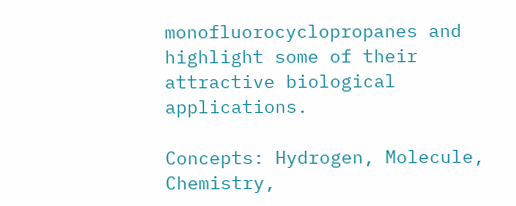monofluorocyclopropanes and highlight some of their attractive biological applications.

Concepts: Hydrogen, Molecule, Chemistry,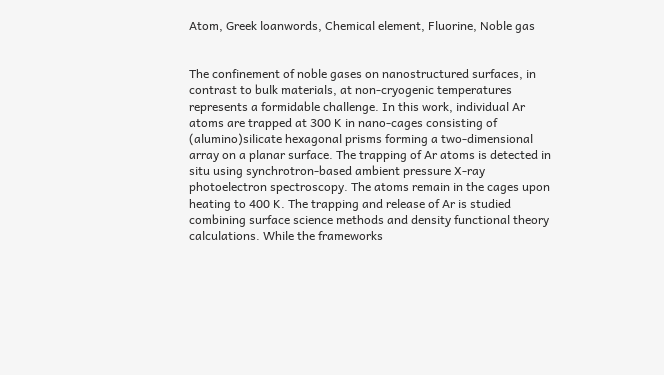Atom, Greek loanwords, Chemical element, Fluorine, Noble gas


The confinement of noble gases on nanostructured surfaces, in contrast to bulk materials, at non-cryogenic temperatures represents a formidable challenge. In this work, individual Ar atoms are trapped at 300 K in nano-cages consisting of (alumino)silicate hexagonal prisms forming a two-dimensional array on a planar surface. The trapping of Ar atoms is detected in situ using synchrotron-based ambient pressure X-ray photoelectron spectroscopy. The atoms remain in the cages upon heating to 400 K. The trapping and release of Ar is studied combining surface science methods and density functional theory calculations. While the frameworks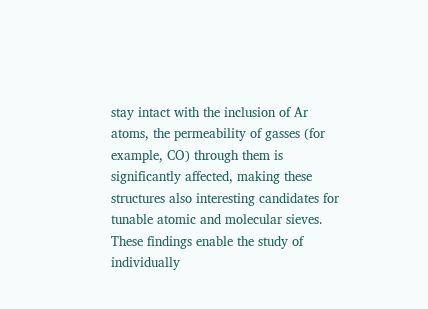stay intact with the inclusion of Ar atoms, the permeability of gasses (for example, CO) through them is significantly affected, making these structures also interesting candidates for tunable atomic and molecular sieves. These findings enable the study of individually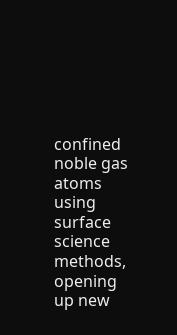confined noble gas atoms using surface science methods, opening up new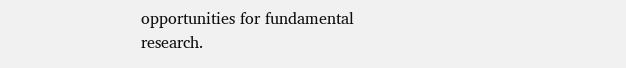opportunities for fundamental research.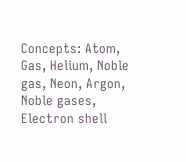Concepts: Atom, Gas, Helium, Noble gas, Neon, Argon, Noble gases, Electron shell